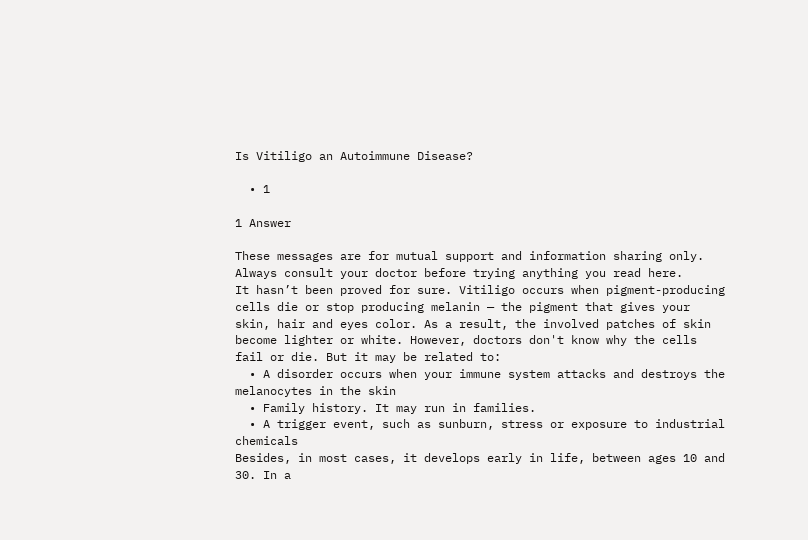Is Vitiligo an Autoimmune Disease?

  • 1

1 Answer

These messages are for mutual support and information sharing only. Always consult your doctor before trying anything you read here.
It hasn’t been proved for sure. Vitiligo occurs when pigment-producing cells die or stop producing melanin — the pigment that gives your skin, hair and eyes color. As a result, the involved patches of skin become lighter or white. However, doctors don't know why the cells fail or die. But it may be related to:
  • A disorder occurs when your immune system attacks and destroys the melanocytes in the skin
  • Family history. It may run in families.
  • A trigger event, such as sunburn, stress or exposure to industrial chemicals
Besides, in most cases, it develops early in life, between ages 10 and 30. In a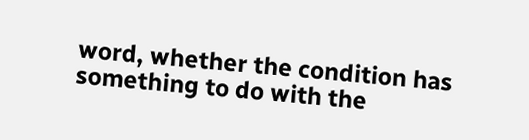word, whether the condition has something to do with the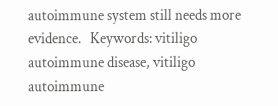autoimmune system still needs more evidence.   Keywords: vitiligo autoimmune disease, vitiligo autoimmune